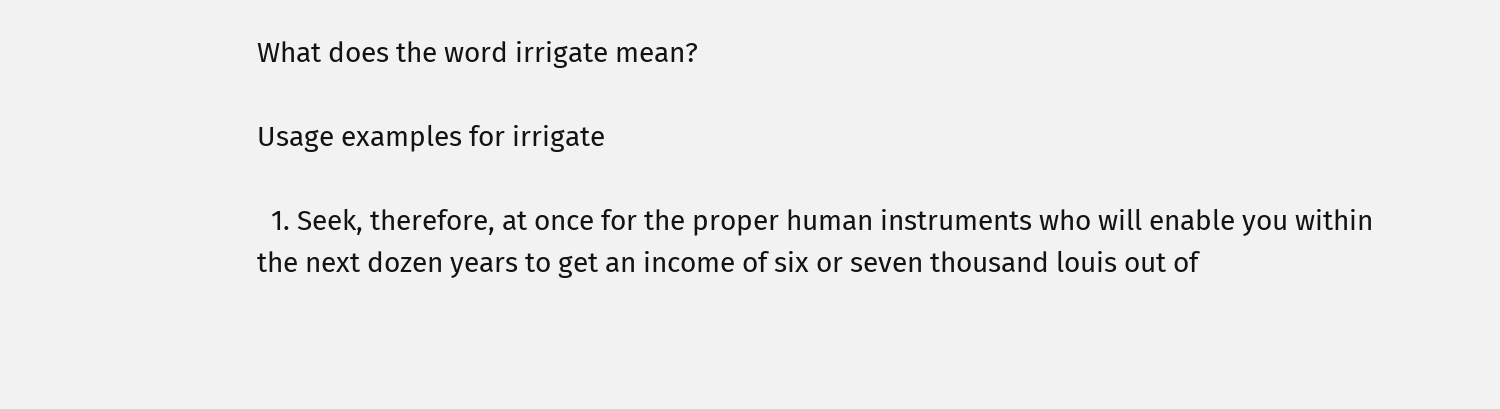What does the word irrigate mean?

Usage examples for irrigate

  1. Seek, therefore, at once for the proper human instruments who will enable you within the next dozen years to get an income of six or seven thousand louis out of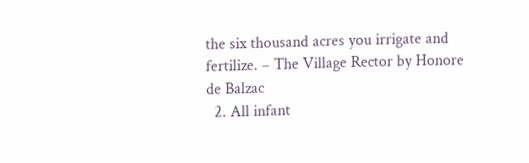the six thousand acres you irrigate and fertilize. – The Village Rector by Honore de Balzac
  2. All infant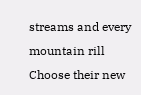streams and every mountain rill Choose their new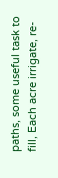paths, some useful task to fill, Each acre irrigate, re-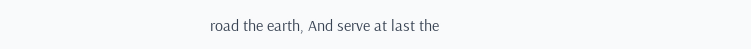road the earth, And serve at last the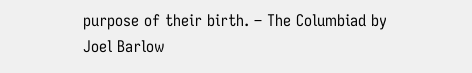purpose of their birth. – The Columbiad by Joel Barlow